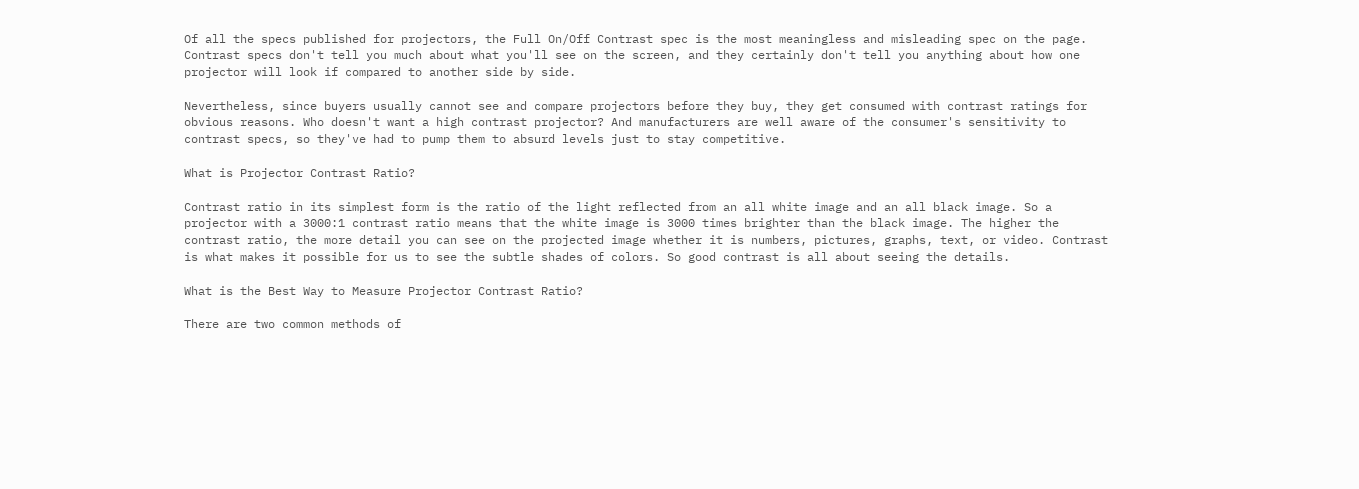Of all the specs published for projectors, the Full On/Off Contrast spec is the most meaningless and misleading spec on the page. Contrast specs don't tell you much about what you'll see on the screen, and they certainly don't tell you anything about how one projector will look if compared to another side by side.

Nevertheless, since buyers usually cannot see and compare projectors before they buy, they get consumed with contrast ratings for obvious reasons. Who doesn't want a high contrast projector? And manufacturers are well aware of the consumer's sensitivity to contrast specs, so they've had to pump them to absurd levels just to stay competitive.

What is Projector Contrast Ratio?

Contrast ratio in its simplest form is the ratio of the light reflected from an all white image and an all black image. So a projector with a 3000:1 contrast ratio means that the white image is 3000 times brighter than the black image. The higher the contrast ratio, the more detail you can see on the projected image whether it is numbers, pictures, graphs, text, or video. Contrast is what makes it possible for us to see the subtle shades of colors. So good contrast is all about seeing the details.

What is the Best Way to Measure Projector Contrast Ratio?

There are two common methods of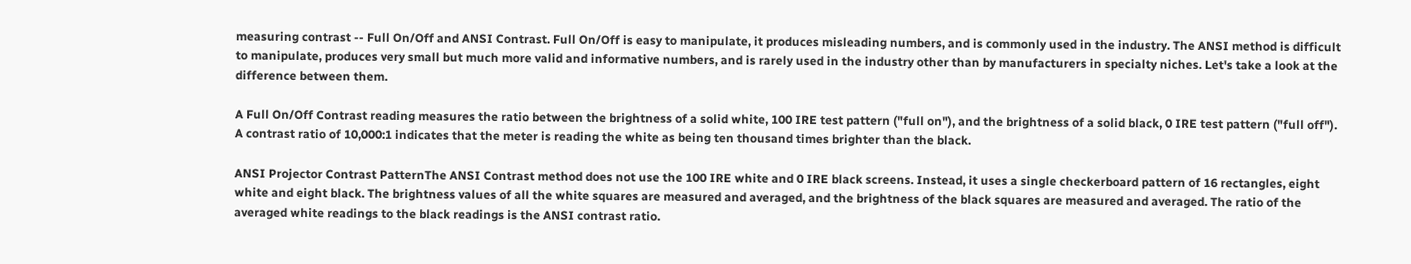measuring contrast -- Full On/Off and ANSI Contrast. Full On/Off is easy to manipulate, it produces misleading numbers, and is commonly used in the industry. The ANSI method is difficult to manipulate, produces very small but much more valid and informative numbers, and is rarely used in the industry other than by manufacturers in specialty niches. Let's take a look at the difference between them.

A Full On/Off Contrast reading measures the ratio between the brightness of a solid white, 100 IRE test pattern ("full on"), and the brightness of a solid black, 0 IRE test pattern ("full off"). A contrast ratio of 10,000:1 indicates that the meter is reading the white as being ten thousand times brighter than the black.

ANSI Projector Contrast PatternThe ANSI Contrast method does not use the 100 IRE white and 0 IRE black screens. Instead, it uses a single checkerboard pattern of 16 rectangles, eight white and eight black. The brightness values of all the white squares are measured and averaged, and the brightness of the black squares are measured and averaged. The ratio of the averaged white readings to the black readings is the ANSI contrast ratio.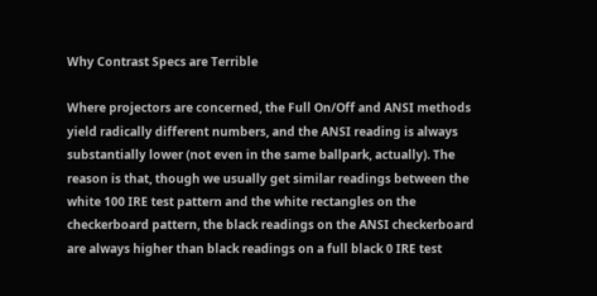Why Contrast Specs are Terrible

Where projectors are concerned, the Full On/Off and ANSI methods yield radically different numbers, and the ANSI reading is always substantially lower (not even in the same ballpark, actually). The reason is that, though we usually get similar readings between the white 100 IRE test pattern and the white rectangles on the checkerboard pattern, the black readings on the ANSI checkerboard are always higher than black readings on a full black 0 IRE test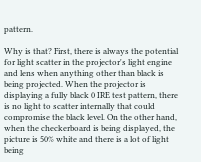pattern.

Why is that? First, there is always the potential for light scatter in the projector's light engine and lens when anything other than black is being projected. When the projector is displaying a fully black 0 IRE test pattern, there is no light to scatter internally that could compromise the black level. On the other hand, when the checkerboard is being displayed, the picture is 50% white and there is a lot of light being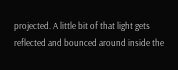projected. A little bit of that light gets reflected and bounced around inside the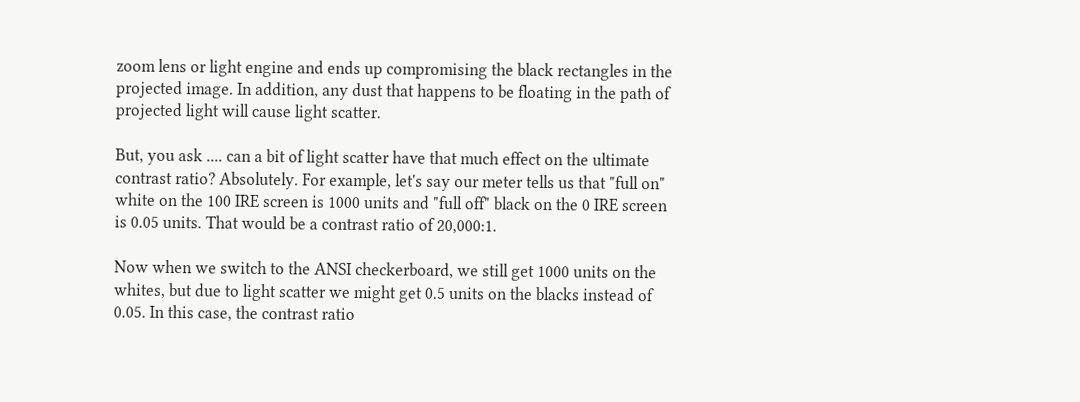zoom lens or light engine and ends up compromising the black rectangles in the projected image. In addition, any dust that happens to be floating in the path of projected light will cause light scatter.

But, you ask .... can a bit of light scatter have that much effect on the ultimate contrast ratio? Absolutely. For example, let's say our meter tells us that "full on" white on the 100 IRE screen is 1000 units and "full off" black on the 0 IRE screen is 0.05 units. That would be a contrast ratio of 20,000:1.

Now when we switch to the ANSI checkerboard, we still get 1000 units on the whites, but due to light scatter we might get 0.5 units on the blacks instead of 0.05. In this case, the contrast ratio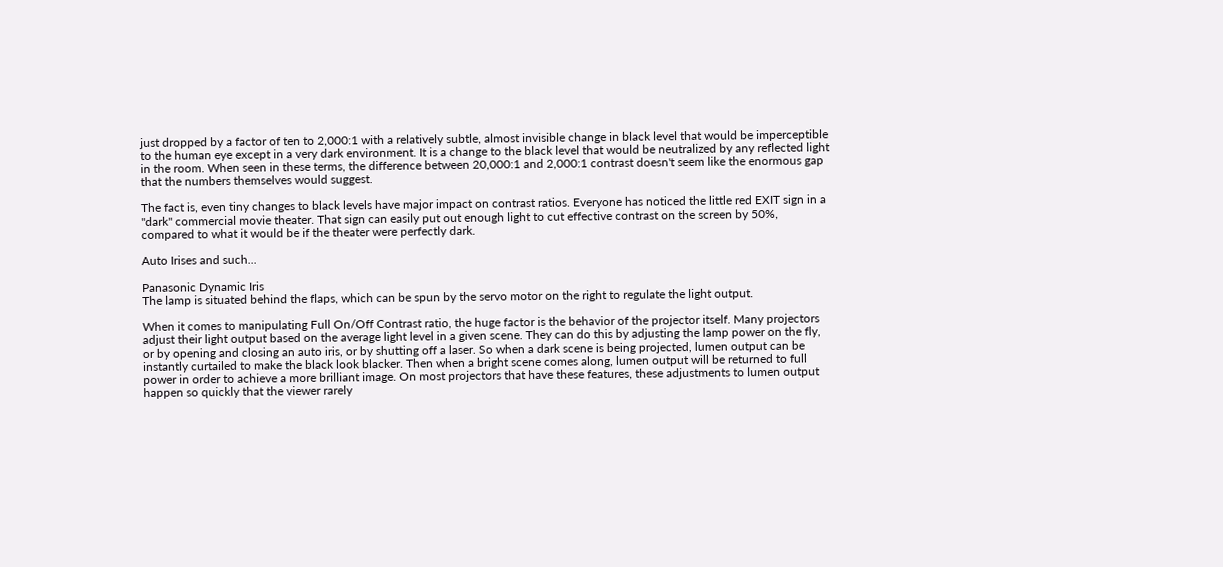just dropped by a factor of ten to 2,000:1 with a relatively subtle, almost invisible change in black level that would be imperceptible to the human eye except in a very dark environment. It is a change to the black level that would be neutralized by any reflected light in the room. When seen in these terms, the difference between 20,000:1 and 2,000:1 contrast doesn't seem like the enormous gap that the numbers themselves would suggest.

The fact is, even tiny changes to black levels have major impact on contrast ratios. Everyone has noticed the little red EXIT sign in a "dark" commercial movie theater. That sign can easily put out enough light to cut effective contrast on the screen by 50%, compared to what it would be if the theater were perfectly dark.

Auto Irises and such...

Panasonic Dynamic Iris
The lamp is situated behind the flaps, which can be spun by the servo motor on the right to regulate the light output.

When it comes to manipulating Full On/Off Contrast ratio, the huge factor is the behavior of the projector itself. Many projectors adjust their light output based on the average light level in a given scene. They can do this by adjusting the lamp power on the fly, or by opening and closing an auto iris, or by shutting off a laser. So when a dark scene is being projected, lumen output can be instantly curtailed to make the black look blacker. Then when a bright scene comes along, lumen output will be returned to full power in order to achieve a more brilliant image. On most projectors that have these features, these adjustments to lumen output happen so quickly that the viewer rarely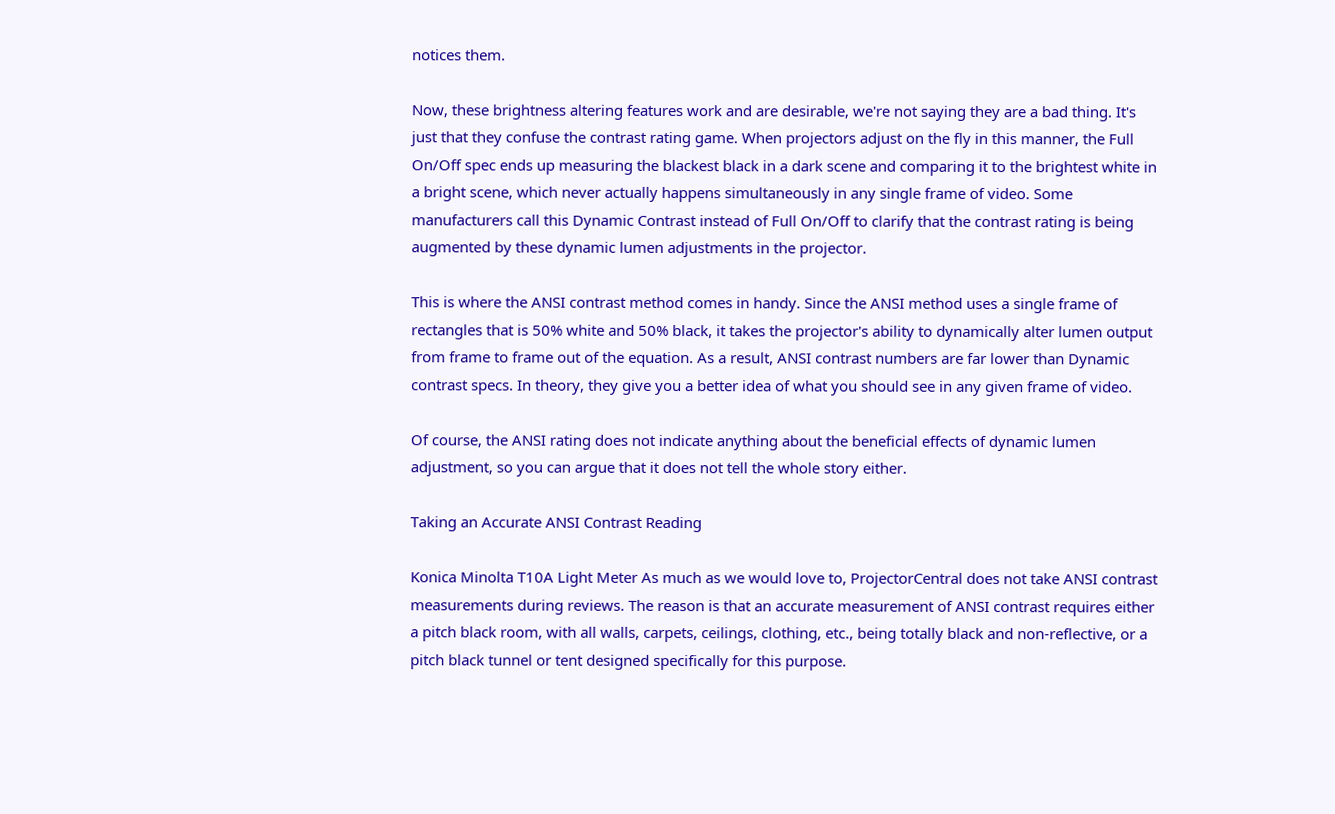notices them.

Now, these brightness altering features work and are desirable, we're not saying they are a bad thing. It's just that they confuse the contrast rating game. When projectors adjust on the fly in this manner, the Full On/Off spec ends up measuring the blackest black in a dark scene and comparing it to the brightest white in a bright scene, which never actually happens simultaneously in any single frame of video. Some manufacturers call this Dynamic Contrast instead of Full On/Off to clarify that the contrast rating is being augmented by these dynamic lumen adjustments in the projector.

This is where the ANSI contrast method comes in handy. Since the ANSI method uses a single frame of rectangles that is 50% white and 50% black, it takes the projector's ability to dynamically alter lumen output from frame to frame out of the equation. As a result, ANSI contrast numbers are far lower than Dynamic contrast specs. In theory, they give you a better idea of what you should see in any given frame of video.

Of course, the ANSI rating does not indicate anything about the beneficial effects of dynamic lumen adjustment, so you can argue that it does not tell the whole story either.

Taking an Accurate ANSI Contrast Reading

Konica Minolta T10A Light Meter As much as we would love to, ProjectorCentral does not take ANSI contrast measurements during reviews. The reason is that an accurate measurement of ANSI contrast requires either a pitch black room, with all walls, carpets, ceilings, clothing, etc., being totally black and non-reflective, or a pitch black tunnel or tent designed specifically for this purpose.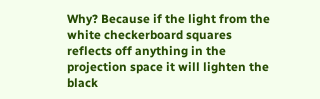Why? Because if the light from the white checkerboard squares reflects off anything in the projection space it will lighten the black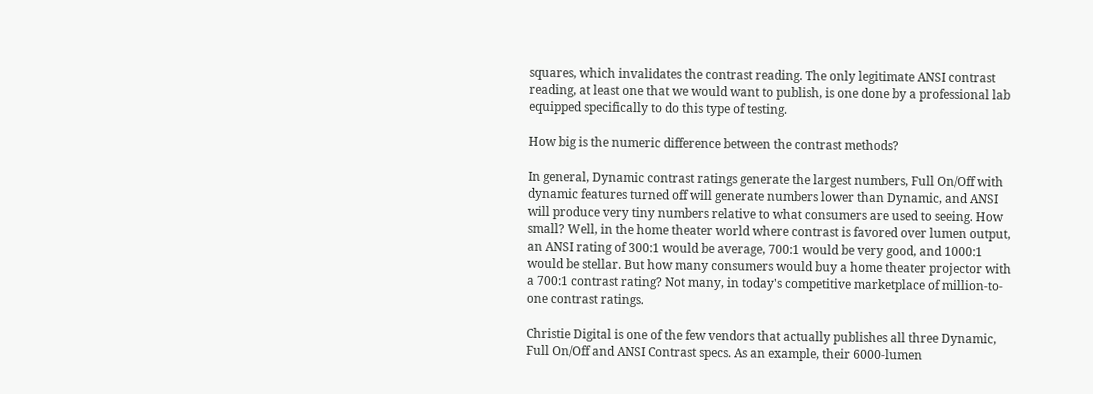squares, which invalidates the contrast reading. The only legitimate ANSI contrast reading, at least one that we would want to publish, is one done by a professional lab equipped specifically to do this type of testing.

How big is the numeric difference between the contrast methods?

In general, Dynamic contrast ratings generate the largest numbers, Full On/Off with dynamic features turned off will generate numbers lower than Dynamic, and ANSI will produce very tiny numbers relative to what consumers are used to seeing. How small? Well, in the home theater world where contrast is favored over lumen output, an ANSI rating of 300:1 would be average, 700:1 would be very good, and 1000:1 would be stellar. But how many consumers would buy a home theater projector with a 700:1 contrast rating? Not many, in today's competitive marketplace of million-to-one contrast ratings.

Christie Digital is one of the few vendors that actually publishes all three Dynamic, Full On/Off and ANSI Contrast specs. As an example, their 6000-lumen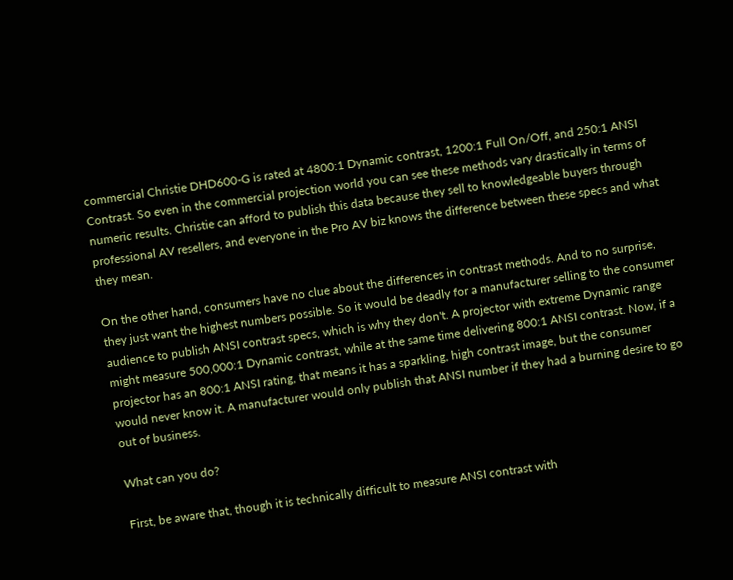commercial Christie DHD600-G is rated at 4800:1 Dynamic contrast, 1200:1 Full On/Off, and 250:1 ANSI Contrast. So even in the commercial projection world you can see these methods vary drastically in terms of numeric results. Christie can afford to publish this data because they sell to knowledgeable buyers through professional AV resellers, and everyone in the Pro AV biz knows the difference between these specs and what they mean.

On the other hand, consumers have no clue about the differences in contrast methods. And to no surprise, they just want the highest numbers possible. So it would be deadly for a manufacturer selling to the consumer audience to publish ANSI contrast specs, which is why they don't. A projector with extreme Dynamic range might measure 500,000:1 Dynamic contrast, while at the same time delivering 800:1 ANSI contrast. Now, if a projector has an 800:1 ANSI rating, that means it has a sparkling, high contrast image, but the consumer would never know it. A manufacturer would only publish that ANSI number if they had a burning desire to go out of business.

What can you do?

First, be aware that, though it is technically difficult to measure ANSI contrast with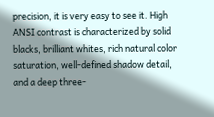precision, it is very easy to see it. High ANSI contrast is characterized by solid blacks, brilliant whites, rich natural color saturation, well-defined shadow detail, and a deep three-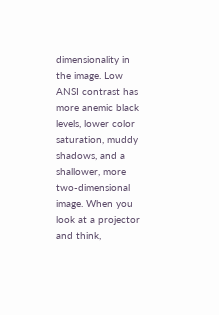dimensionality in the image. Low ANSI contrast has more anemic black levels, lower color saturation, muddy shadows, and a shallower, more two-dimensional image. When you look at a projector and think,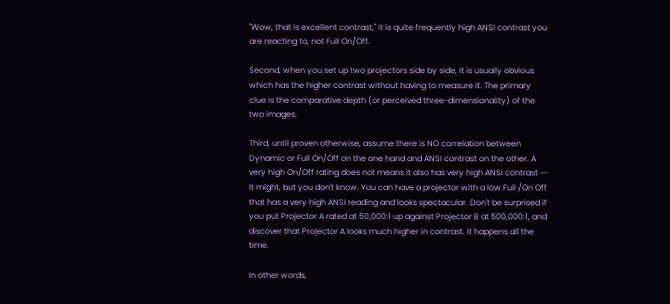"Wow, that is excellent contrast," it is quite frequently high ANSI contrast you are reacting to, not Full On/Off.

Second, when you set up two projectors side by side, it is usually obvious which has the higher contrast without having to measure it. The primary clue is the comparative depth (or perceived three-dimensionality) of the two images.

Third, until proven otherwise, assume there is NO correlation between Dynamic or Full On/Off on the one hand and ANSI contrast on the other. A very high On/Off rating does not means it also has very high ANSI contrast -- it might, but you don't know. You can have a projector with a low Full /On Off that has a very high ANSI reading and looks spectacular. Don't be surprised if you put Projector A rated at 50,000:1 up against Projector B at 500,000:1, and discover that Projector A looks much higher in contrast. It happens all the time.

In other words,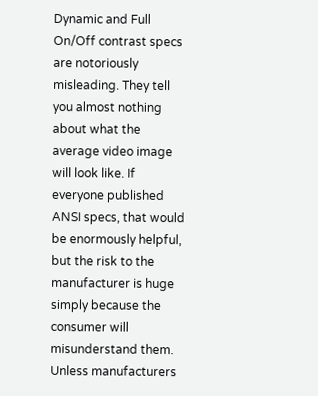Dynamic and Full On/Off contrast specs are notoriously misleading. They tell you almost nothing about what the average video image will look like. If everyone published ANSI specs, that would be enormously helpful, but the risk to the manufacturer is huge simply because the consumer will misunderstand them. Unless manufacturers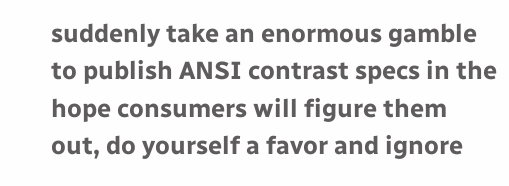suddenly take an enormous gamble to publish ANSI contrast specs in the hope consumers will figure them out, do yourself a favor and ignore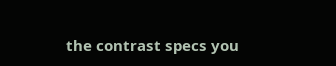the contrast specs you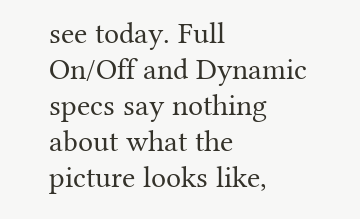see today. Full On/Off and Dynamic specs say nothing about what the picture looks like,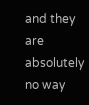and they are absolutely no way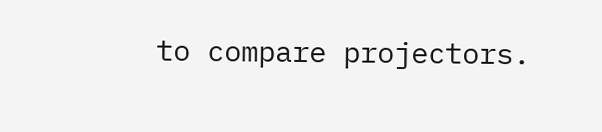to compare projectors.